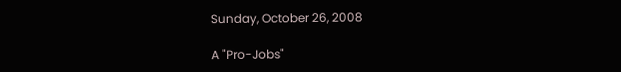Sunday, October 26, 2008

A "Pro-Jobs"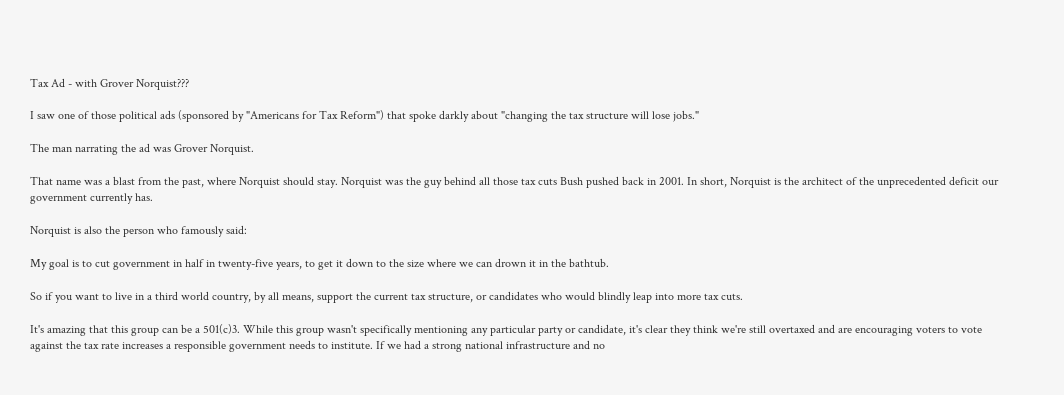Tax Ad - with Grover Norquist???

I saw one of those political ads (sponsored by "Americans for Tax Reform") that spoke darkly about "changing the tax structure will lose jobs."

The man narrating the ad was Grover Norquist.

That name was a blast from the past, where Norquist should stay. Norquist was the guy behind all those tax cuts Bush pushed back in 2001. In short, Norquist is the architect of the unprecedented deficit our government currently has.

Norquist is also the person who famously said:

My goal is to cut government in half in twenty-five years, to get it down to the size where we can drown it in the bathtub.

So if you want to live in a third world country, by all means, support the current tax structure, or candidates who would blindly leap into more tax cuts.

It's amazing that this group can be a 501(c)3. While this group wasn't specifically mentioning any particular party or candidate, it's clear they think we're still overtaxed and are encouraging voters to vote against the tax rate increases a responsible government needs to institute. If we had a strong national infrastructure and no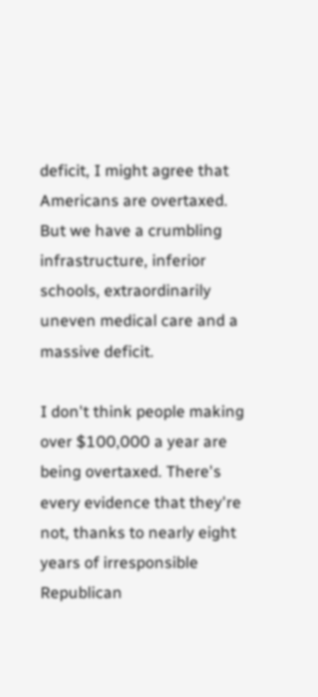deficit, I might agree that Americans are overtaxed. But we have a crumbling infrastructure, inferior schools, extraordinarily uneven medical care and a massive deficit.

I don't think people making over $100,000 a year are being overtaxed. There's every evidence that they're not, thanks to nearly eight years of irresponsible Republican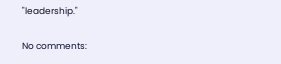"leadership."

No comments: